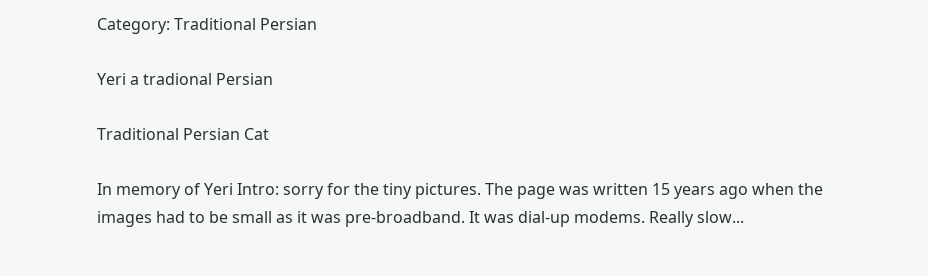Category: Traditional Persian

Yeri a tradional Persian

Traditional Persian Cat

In memory of Yeri Intro: sorry for the tiny pictures. The page was written 15 years ago when the images had to be small as it was pre-broadband. It was dial-up modems. Really slow...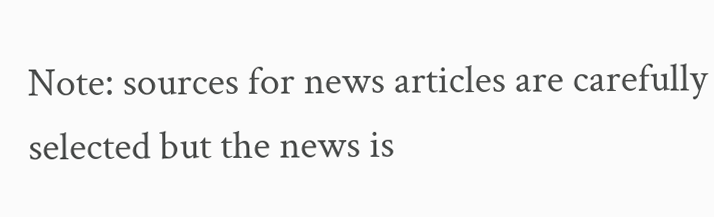Note: sources for news articles are carefully selected but the news is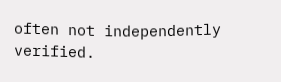often not independently verified.